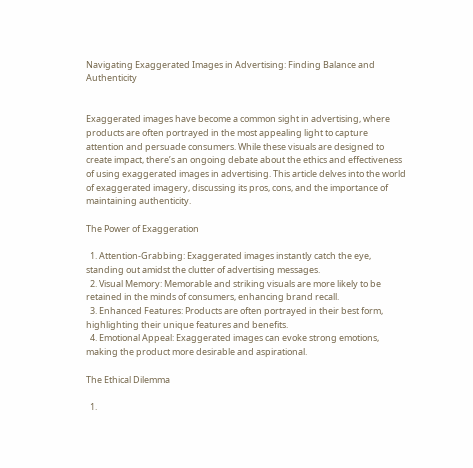Navigating Exaggerated Images in Advertising: Finding Balance and Authenticity


Exaggerated images have become a common sight in advertising, where products are often portrayed in the most appealing light to capture attention and persuade consumers. While these visuals are designed to create impact, there’s an ongoing debate about the ethics and effectiveness of using exaggerated images in advertising. This article delves into the world of exaggerated imagery, discussing its pros, cons, and the importance of maintaining authenticity.

The Power of Exaggeration

  1. Attention-Grabbing: Exaggerated images instantly catch the eye, standing out amidst the clutter of advertising messages.
  2. Visual Memory: Memorable and striking visuals are more likely to be retained in the minds of consumers, enhancing brand recall.
  3. Enhanced Features: Products are often portrayed in their best form, highlighting their unique features and benefits.
  4. Emotional Appeal: Exaggerated images can evoke strong emotions, making the product more desirable and aspirational.

The Ethical Dilemma

  1.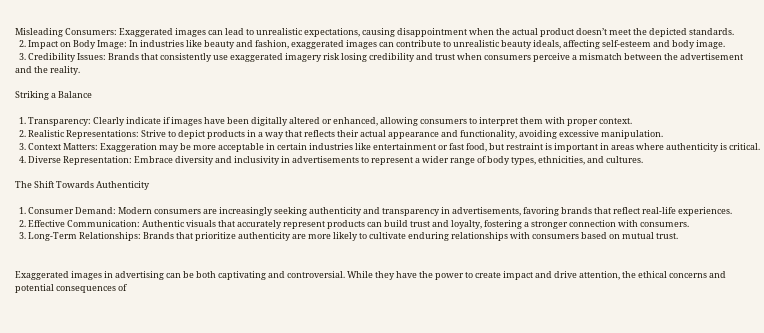Misleading Consumers: Exaggerated images can lead to unrealistic expectations, causing disappointment when the actual product doesn’t meet the depicted standards.
  2. Impact on Body Image: In industries like beauty and fashion, exaggerated images can contribute to unrealistic beauty ideals, affecting self-esteem and body image.
  3. Credibility Issues: Brands that consistently use exaggerated imagery risk losing credibility and trust when consumers perceive a mismatch between the advertisement and the reality.

Striking a Balance

  1. Transparency: Clearly indicate if images have been digitally altered or enhanced, allowing consumers to interpret them with proper context.
  2. Realistic Representations: Strive to depict products in a way that reflects their actual appearance and functionality, avoiding excessive manipulation.
  3. Context Matters: Exaggeration may be more acceptable in certain industries like entertainment or fast food, but restraint is important in areas where authenticity is critical.
  4. Diverse Representation: Embrace diversity and inclusivity in advertisements to represent a wider range of body types, ethnicities, and cultures.

The Shift Towards Authenticity

  1. Consumer Demand: Modern consumers are increasingly seeking authenticity and transparency in advertisements, favoring brands that reflect real-life experiences.
  2. Effective Communication: Authentic visuals that accurately represent products can build trust and loyalty, fostering a stronger connection with consumers.
  3. Long-Term Relationships: Brands that prioritize authenticity are more likely to cultivate enduring relationships with consumers based on mutual trust.


Exaggerated images in advertising can be both captivating and controversial. While they have the power to create impact and drive attention, the ethical concerns and potential consequences of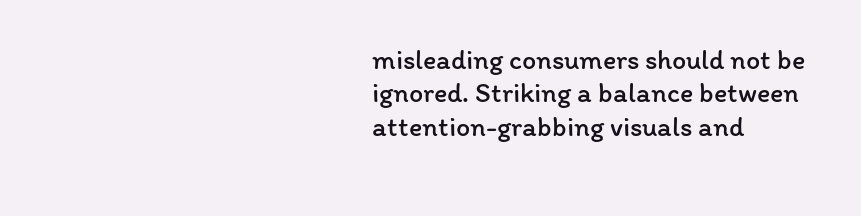misleading consumers should not be ignored. Striking a balance between attention-grabbing visuals and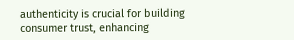authenticity is crucial for building consumer trust, enhancing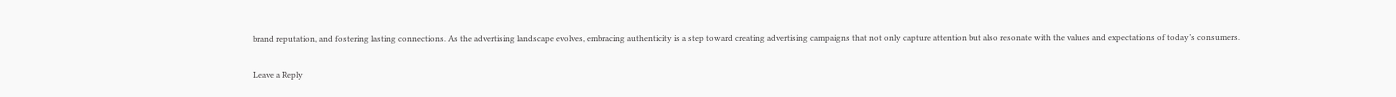brand reputation, and fostering lasting connections. As the advertising landscape evolves, embracing authenticity is a step toward creating advertising campaigns that not only capture attention but also resonate with the values and expectations of today’s consumers.

Leave a Reply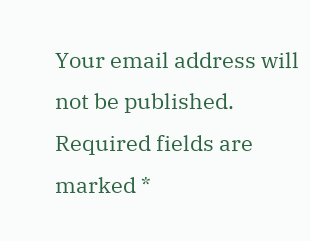Your email address will not be published. Required fields are marked *